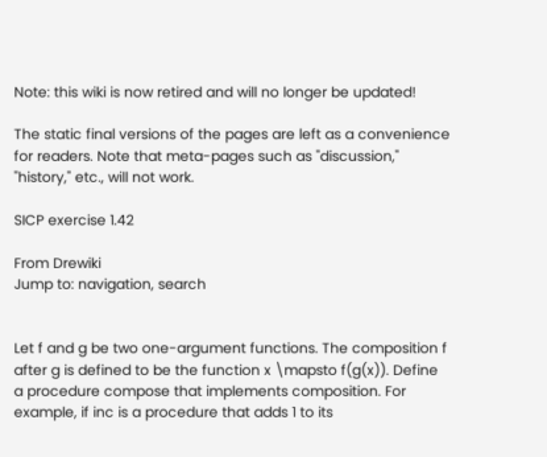Note: this wiki is now retired and will no longer be updated!

The static final versions of the pages are left as a convenience for readers. Note that meta-pages such as "discussion," "history," etc., will not work.

SICP exercise 1.42

From Drewiki
Jump to: navigation, search


Let f and g be two one-argument functions. The composition f after g is defined to be the function x \mapsto f(g(x)). Define a procedure compose that implements composition. For example, if inc is a procedure that adds 1 to its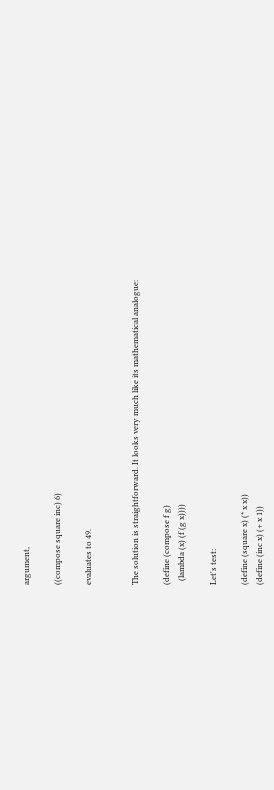argument,

((compose square inc) 6)

evaluates to 49.


The solution is straightforward. It looks very much like its mathematical analogue:

(define (compose f g)
  (lambda (x) (f (g x))))

Let's test:

(define (square x) (* x x))
(define (inc x) (+ x 1))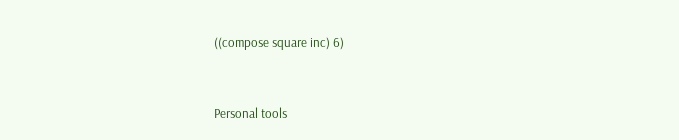((compose square inc) 6)


Personal tools